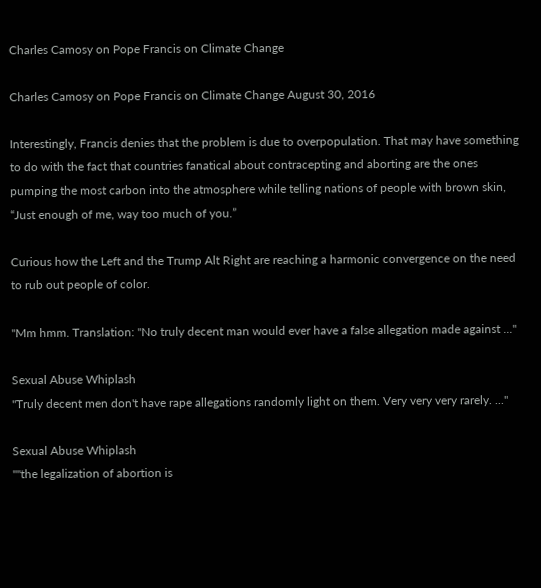Charles Camosy on Pope Francis on Climate Change

Charles Camosy on Pope Francis on Climate Change August 30, 2016

Interestingly, Francis denies that the problem is due to overpopulation. That may have something to do with the fact that countries fanatical about contracepting and aborting are the ones pumping the most carbon into the atmosphere while telling nations of people with brown skin, “Just enough of me, way too much of you.”

Curious how the Left and the Trump Alt Right are reaching a harmonic convergence on the need to rub out people of color.

"Mm hmm. Translation: "No truly decent man would ever have a false allegation made against ..."

Sexual Abuse Whiplash
"Truly decent men don't have rape allegations randomly light on them. Very very very rarely. ..."

Sexual Abuse Whiplash
""the legalization of abortion is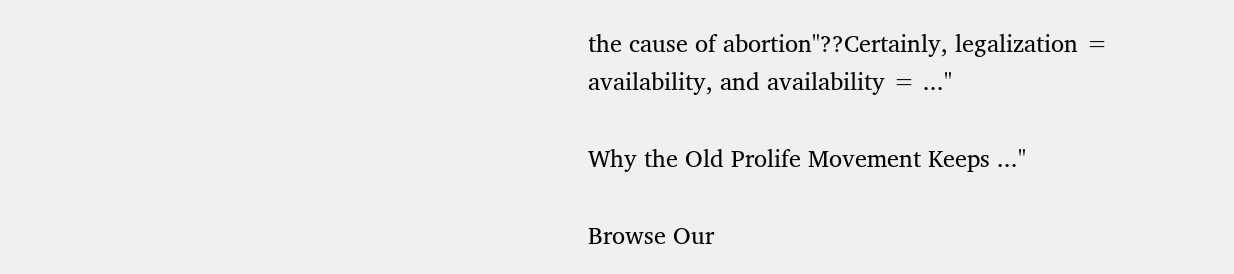the cause of abortion"??Certainly, legalization = availability, and availability = ..."

Why the Old Prolife Movement Keeps ..."

Browse Our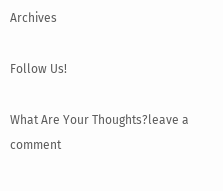Archives

Follow Us!

What Are Your Thoughts?leave a comment